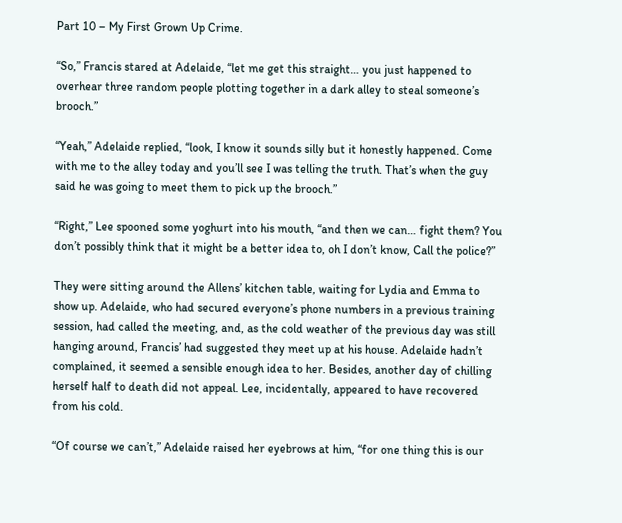Part 10 – My First Grown Up Crime.

“So,” Francis stared at Adelaide, “let me get this straight… you just happened to overhear three random people plotting together in a dark alley to steal someone’s brooch.”

“Yeah,” Adelaide replied, “look, I know it sounds silly but it honestly happened. Come with me to the alley today and you’ll see I was telling the truth. That’s when the guy said he was going to meet them to pick up the brooch.”

“Right,” Lee spooned some yoghurt into his mouth, “and then we can… fight them? You don’t possibly think that it might be a better idea to, oh I don’t know, Call the police?”

They were sitting around the Allens’ kitchen table, waiting for Lydia and Emma to show up. Adelaide, who had secured everyone’s phone numbers in a previous training session, had called the meeting, and, as the cold weather of the previous day was still hanging around, Francis’ had suggested they meet up at his house. Adelaide hadn’t complained, it seemed a sensible enough idea to her. Besides, another day of chilling herself half to death did not appeal. Lee, incidentally, appeared to have recovered from his cold.

“Of course we can’t,” Adelaide raised her eyebrows at him, “for one thing this is our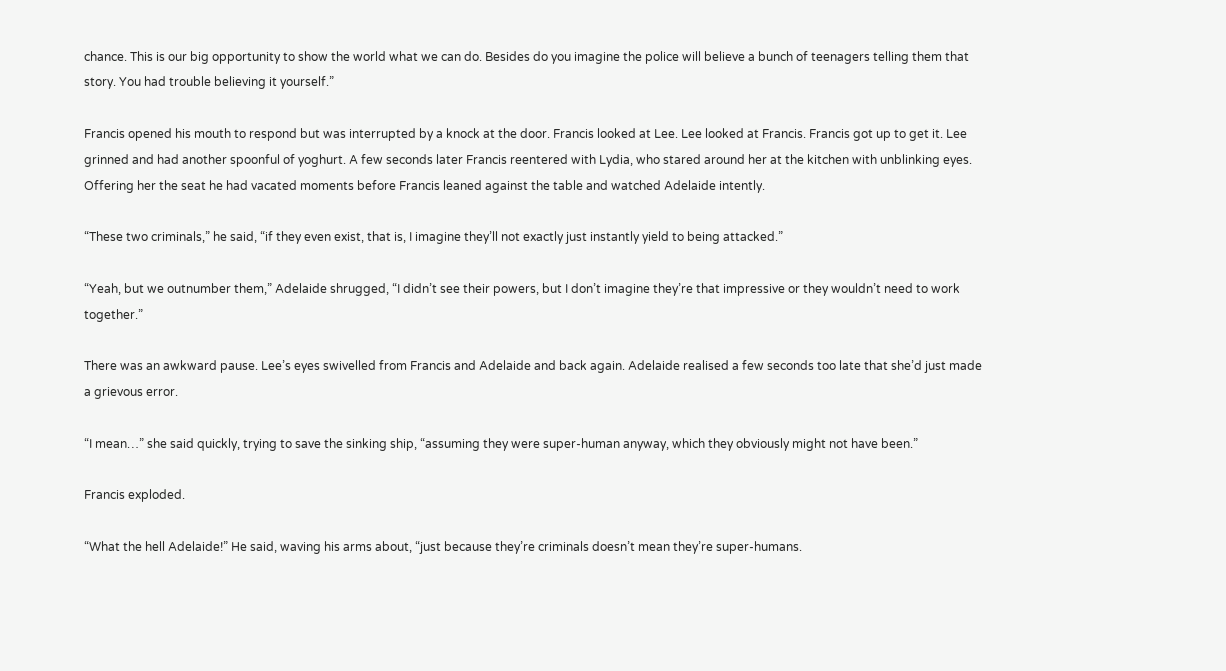chance. This is our big opportunity to show the world what we can do. Besides do you imagine the police will believe a bunch of teenagers telling them that story. You had trouble believing it yourself.”

Francis opened his mouth to respond but was interrupted by a knock at the door. Francis looked at Lee. Lee looked at Francis. Francis got up to get it. Lee grinned and had another spoonful of yoghurt. A few seconds later Francis reentered with Lydia, who stared around her at the kitchen with unblinking eyes. Offering her the seat he had vacated moments before Francis leaned against the table and watched Adelaide intently.

“These two criminals,” he said, “if they even exist, that is, I imagine they’ll not exactly just instantly yield to being attacked.”

“Yeah, but we outnumber them,” Adelaide shrugged, “I didn’t see their powers, but I don’t imagine they’re that impressive or they wouldn’t need to work together.”

There was an awkward pause. Lee’s eyes swivelled from Francis and Adelaide and back again. Adelaide realised a few seconds too late that she’d just made a grievous error.

“I mean…” she said quickly, trying to save the sinking ship, “assuming they were super-human anyway, which they obviously might not have been.”

Francis exploded.

“What the hell Adelaide!” He said, waving his arms about, “just because they’re criminals doesn’t mean they’re super-humans.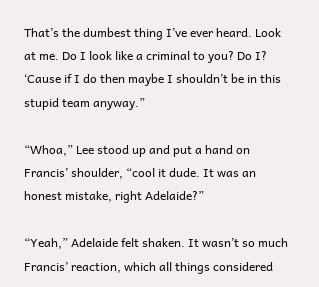That’s the dumbest thing I’ve ever heard. Look at me. Do I look like a criminal to you? Do I? ‘Cause if I do then maybe I shouldn’t be in this stupid team anyway.”

“Whoa,” Lee stood up and put a hand on Francis’ shoulder, “cool it dude. It was an honest mistake, right Adelaide?”

“Yeah,” Adelaide felt shaken. It wasn’t so much Francis’ reaction, which all things considered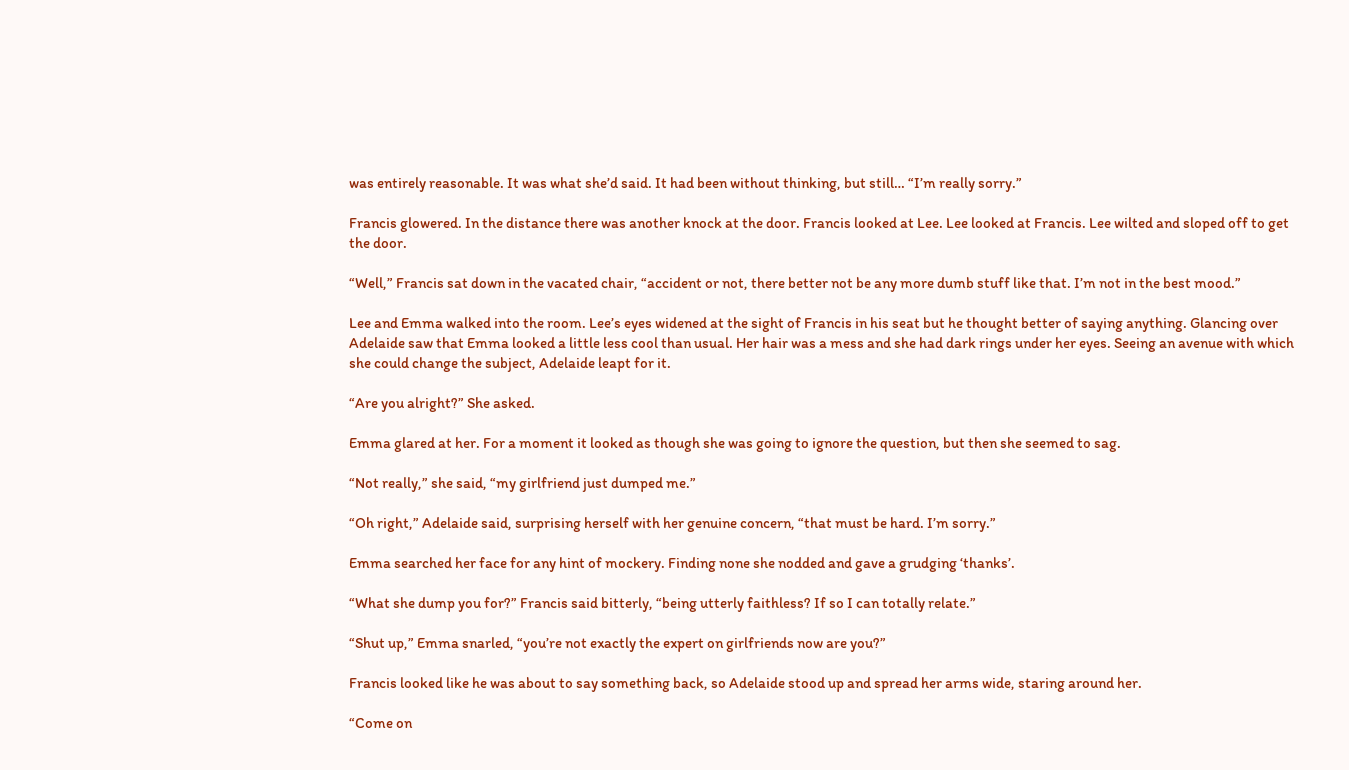was entirely reasonable. It was what she’d said. It had been without thinking, but still… “I’m really sorry.”

Francis glowered. In the distance there was another knock at the door. Francis looked at Lee. Lee looked at Francis. Lee wilted and sloped off to get the door.

“Well,” Francis sat down in the vacated chair, “accident or not, there better not be any more dumb stuff like that. I’m not in the best mood.”

Lee and Emma walked into the room. Lee’s eyes widened at the sight of Francis in his seat but he thought better of saying anything. Glancing over Adelaide saw that Emma looked a little less cool than usual. Her hair was a mess and she had dark rings under her eyes. Seeing an avenue with which she could change the subject, Adelaide leapt for it.

“Are you alright?” She asked.

Emma glared at her. For a moment it looked as though she was going to ignore the question, but then she seemed to sag.

“Not really,” she said, “my girlfriend just dumped me.”

“Oh right,” Adelaide said, surprising herself with her genuine concern, “that must be hard. I’m sorry.”

Emma searched her face for any hint of mockery. Finding none she nodded and gave a grudging ‘thanks’.

“What she dump you for?” Francis said bitterly, “being utterly faithless? If so I can totally relate.”

“Shut up,” Emma snarled, “you’re not exactly the expert on girlfriends now are you?”

Francis looked like he was about to say something back, so Adelaide stood up and spread her arms wide, staring around her.

“Come on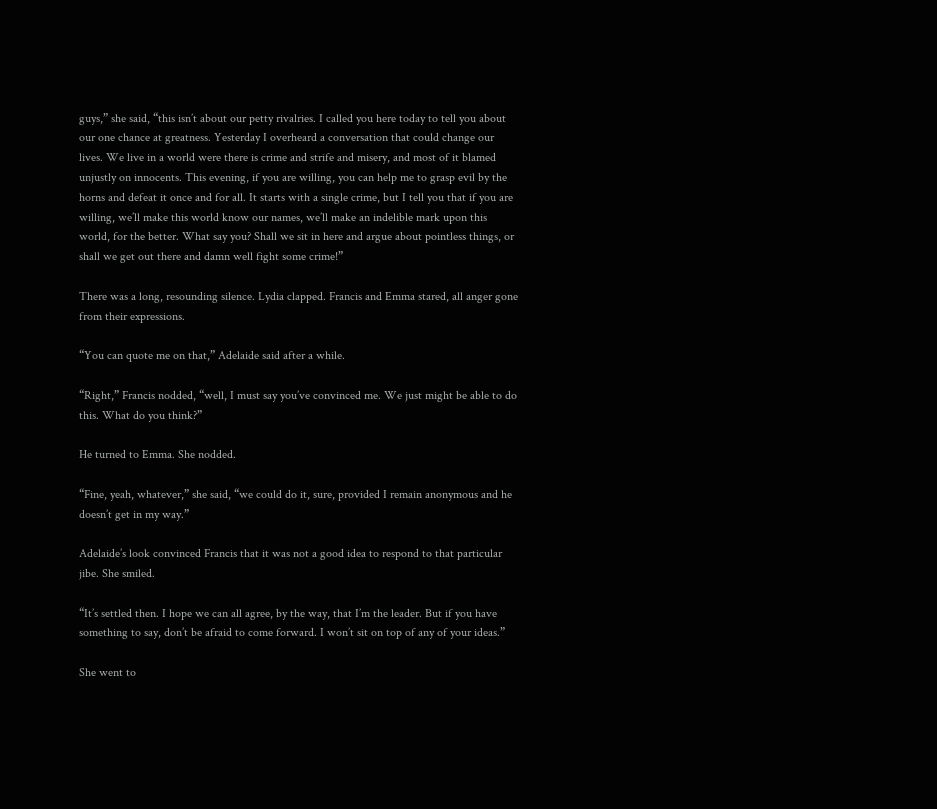guys,” she said, “this isn’t about our petty rivalries. I called you here today to tell you about our one chance at greatness. Yesterday I overheard a conversation that could change our lives. We live in a world were there is crime and strife and misery, and most of it blamed unjustly on innocents. This evening, if you are willing, you can help me to grasp evil by the horns and defeat it once and for all. It starts with a single crime, but I tell you that if you are willing, we’ll make this world know our names, we’ll make an indelible mark upon this world, for the better. What say you? Shall we sit in here and argue about pointless things, or shall we get out there and damn well fight some crime!”

There was a long, resounding silence. Lydia clapped. Francis and Emma stared, all anger gone from their expressions.

“You can quote me on that,” Adelaide said after a while.

“Right,” Francis nodded, “well, I must say you’ve convinced me. We just might be able to do this. What do you think?”

He turned to Emma. She nodded.

“Fine, yeah, whatever,” she said, “we could do it, sure, provided I remain anonymous and he doesn’t get in my way.”

Adelaide’s look convinced Francis that it was not a good idea to respond to that particular jibe. She smiled.

“It’s settled then. I hope we can all agree, by the way, that I’m the leader. But if you have something to say, don’t be afraid to come forward. I won’t sit on top of any of your ideas.”

She went to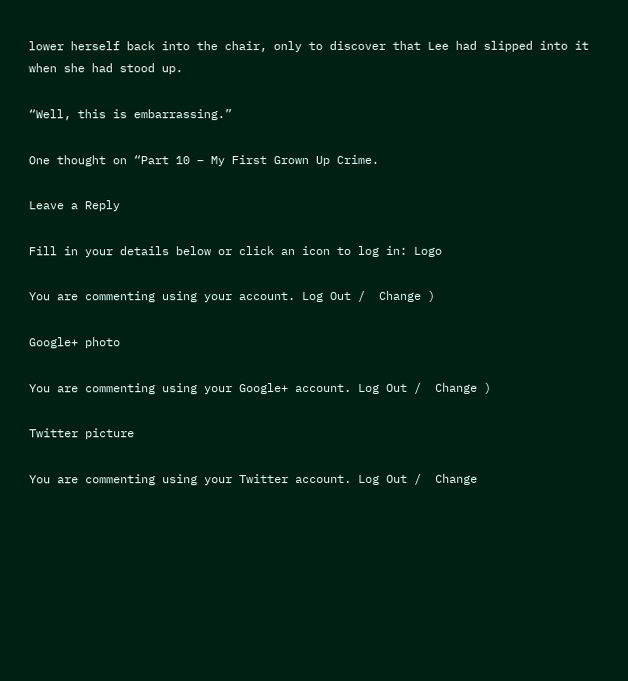lower herself back into the chair, only to discover that Lee had slipped into it when she had stood up.

“Well, this is embarrassing.”

One thought on “Part 10 – My First Grown Up Crime.

Leave a Reply

Fill in your details below or click an icon to log in: Logo

You are commenting using your account. Log Out /  Change )

Google+ photo

You are commenting using your Google+ account. Log Out /  Change )

Twitter picture

You are commenting using your Twitter account. Log Out /  Change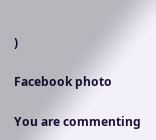)

Facebook photo

You are commenting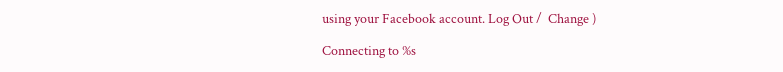using your Facebook account. Log Out /  Change )

Connecting to %s